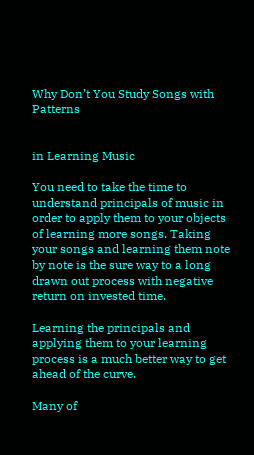Why Don’t You Study Songs with Patterns


in Learning Music

You need to take the time to understand principals of music in order to apply them to your objects of learning more songs. Taking your songs and learning them note by note is the sure way to a long drawn out process with negative return on invested time.

Learning the principals and applying them to your learning process is a much better way to get ahead of the curve.

Many of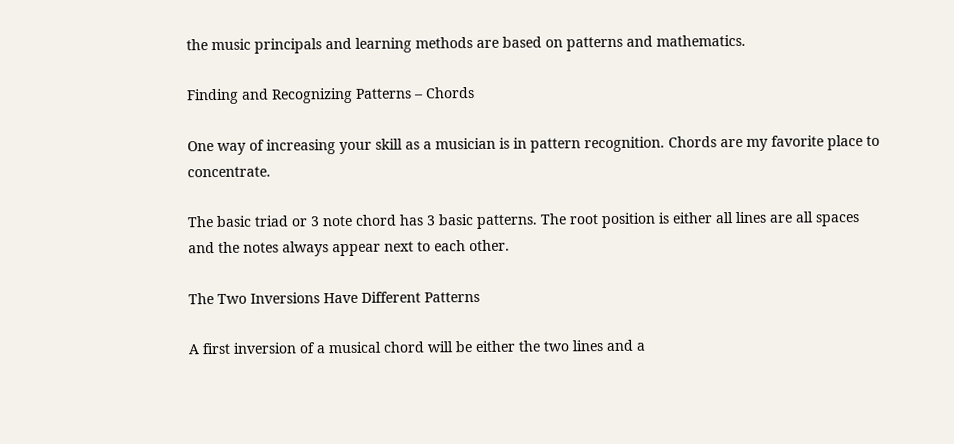the music principals and learning methods are based on patterns and mathematics.

Finding and Recognizing Patterns – Chords

One way of increasing your skill as a musician is in pattern recognition. Chords are my favorite place to concentrate.

The basic triad or 3 note chord has 3 basic patterns. The root position is either all lines are all spaces and the notes always appear next to each other.

The Two Inversions Have Different Patterns

A first inversion of a musical chord will be either the two lines and a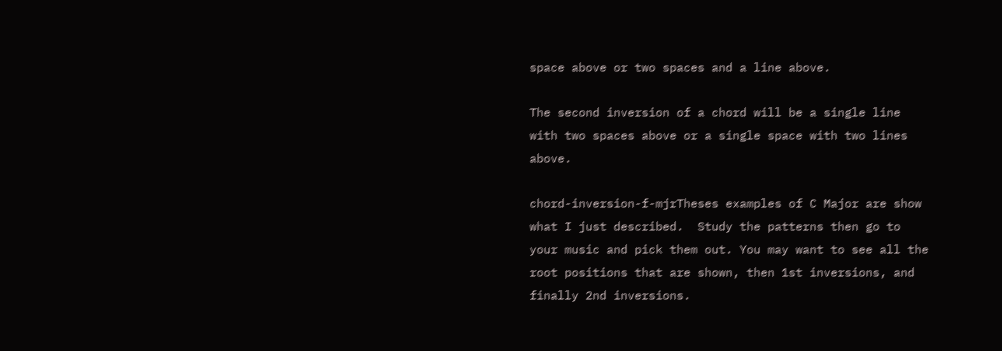space above or two spaces and a line above.

The second inversion of a chord will be a single line with two spaces above or a single space with two lines above.

chord-inversion-f-mjrTheses examples of C Major are show what I just described.  Study the patterns then go to your music and pick them out. You may want to see all the root positions that are shown, then 1st inversions, and finally 2nd inversions.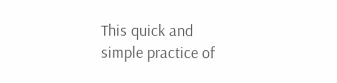This quick and simple practice of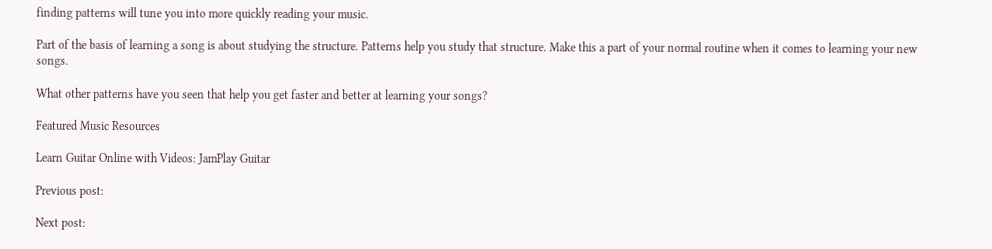finding patterns will tune you into more quickly reading your music.

Part of the basis of learning a song is about studying the structure. Patterns help you study that structure. Make this a part of your normal routine when it comes to learning your new songs.

What other patterns have you seen that help you get faster and better at learning your songs?

Featured Music Resources

Learn Guitar Online with Videos: JamPlay Guitar

Previous post:

Next post: